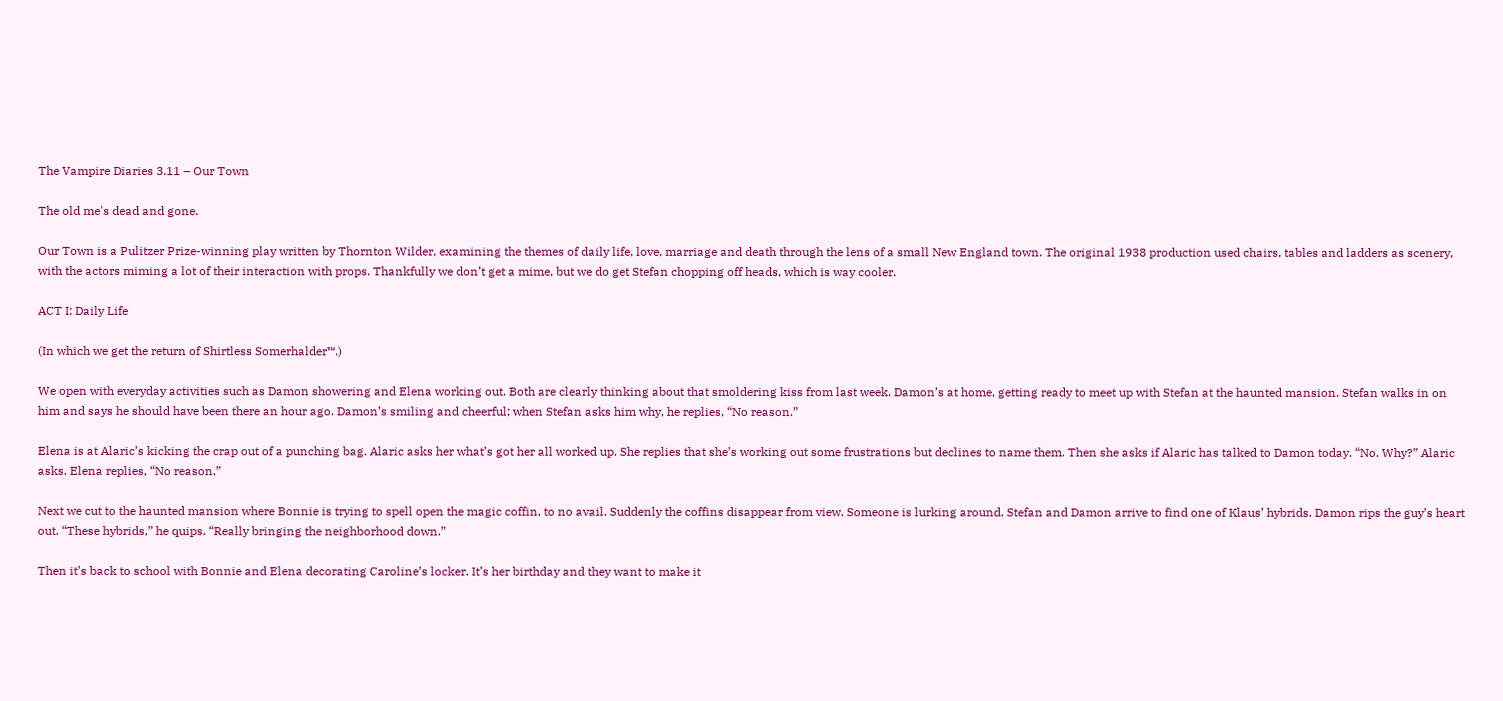The Vampire Diaries 3.11 – Our Town

The old me's dead and gone.

Our Town is a Pulitzer Prize-winning play written by Thornton Wilder, examining the themes of daily life, love, marriage and death through the lens of a small New England town. The original 1938 production used chairs, tables and ladders as scenery, with the actors miming a lot of their interaction with props. Thankfully we don’t get a mime, but we do get Stefan chopping off heads, which is way cooler.

ACT I: Daily Life

(In which we get the return of Shirtless Somerhalder™.)

We open with everyday activities such as Damon showering and Elena working out. Both are clearly thinking about that smoldering kiss from last week. Damon’s at home, getting ready to meet up with Stefan at the haunted mansion. Stefan walks in on him and says he should have been there an hour ago. Damon’s smiling and cheerful; when Stefan asks him why, he replies, “No reason.”

Elena is at Alaric’s kicking the crap out of a punching bag. Alaric asks her what’s got her all worked up. She replies that she’s working out some frustrations but declines to name them. Then she asks if Alaric has talked to Damon today. “No. Why?” Alaric asks. Elena replies, “No reason.”

Next we cut to the haunted mansion where Bonnie is trying to spell open the magic coffin, to no avail. Suddenly the coffins disappear from view. Someone is lurking around. Stefan and Damon arrive to find one of Klaus’ hybrids. Damon rips the guy’s heart out. “These hybrids,” he quips. “Really bringing the neighborhood down.”

Then it’s back to school with Bonnie and Elena decorating Caroline’s locker. It’s her birthday and they want to make it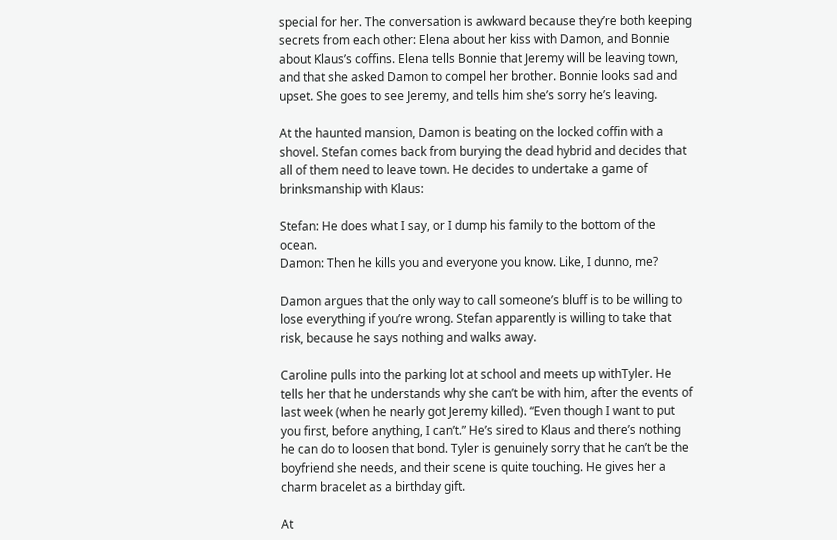special for her. The conversation is awkward because they’re both keeping secrets from each other: Elena about her kiss with Damon, and Bonnie about Klaus’s coffins. Elena tells Bonnie that Jeremy will be leaving town, and that she asked Damon to compel her brother. Bonnie looks sad and upset. She goes to see Jeremy, and tells him she’s sorry he’s leaving.

At the haunted mansion, Damon is beating on the locked coffin with a shovel. Stefan comes back from burying the dead hybrid and decides that all of them need to leave town. He decides to undertake a game of brinksmanship with Klaus:

Stefan: He does what I say, or I dump his family to the bottom of the ocean.
Damon: Then he kills you and everyone you know. Like, I dunno, me?

Damon argues that the only way to call someone’s bluff is to be willing to lose everything if you’re wrong. Stefan apparently is willing to take that risk, because he says nothing and walks away.

Caroline pulls into the parking lot at school and meets up withTyler. He tells her that he understands why she can’t be with him, after the events of last week (when he nearly got Jeremy killed). “Even though I want to put you first, before anything, I can’t.” He’s sired to Klaus and there’s nothing he can do to loosen that bond. Tyler is genuinely sorry that he can’t be the boyfriend she needs, and their scene is quite touching. He gives her a charm bracelet as a birthday gift.

At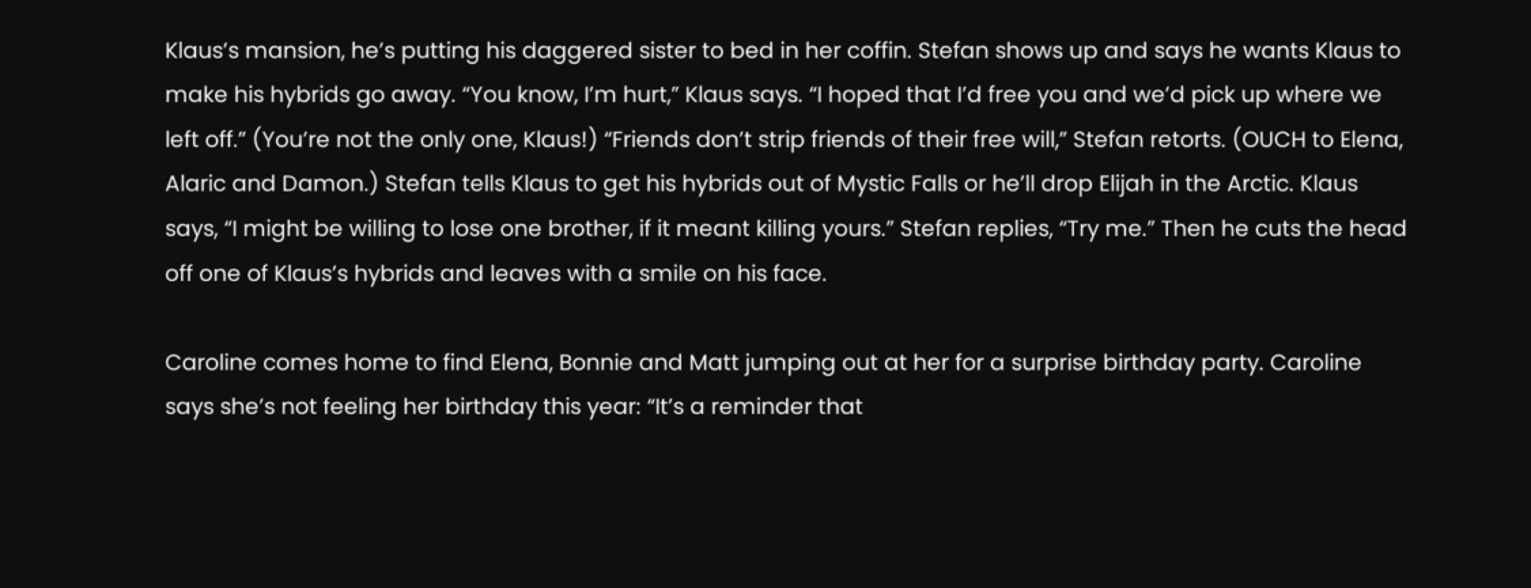Klaus’s mansion, he’s putting his daggered sister to bed in her coffin. Stefan shows up and says he wants Klaus to make his hybrids go away. “You know, I’m hurt,” Klaus says. “I hoped that I’d free you and we’d pick up where we left off.” (You’re not the only one, Klaus!) “Friends don’t strip friends of their free will,” Stefan retorts. (OUCH to Elena, Alaric and Damon.) Stefan tells Klaus to get his hybrids out of Mystic Falls or he’ll drop Elijah in the Arctic. Klaus says, “I might be willing to lose one brother, if it meant killing yours.” Stefan replies, “Try me.” Then he cuts the head off one of Klaus’s hybrids and leaves with a smile on his face.

Caroline comes home to find Elena, Bonnie and Matt jumping out at her for a surprise birthday party. Caroline says she’s not feeling her birthday this year: “It’s a reminder that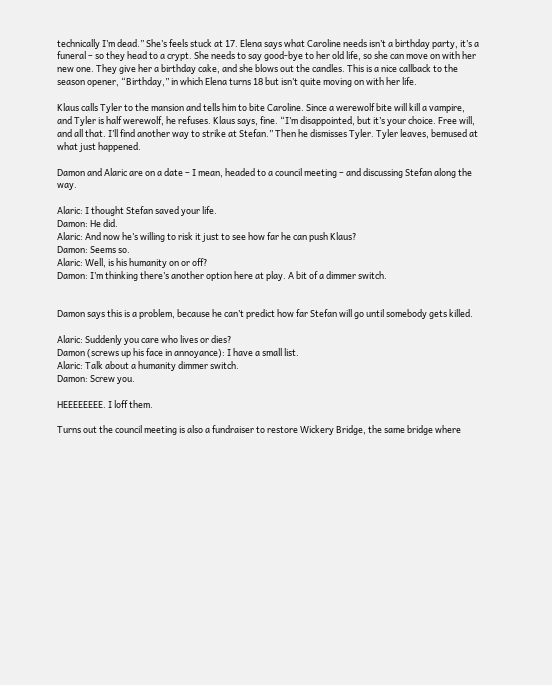technically I’m dead.” She’s feels stuck at 17. Elena says what Caroline needs isn’t a birthday party, it’s a funeral – so they head to a crypt. She needs to say good-bye to her old life, so she can move on with her new one. They give her a birthday cake, and she blows out the candles. This is a nice callback to the season opener, “Birthday,” in which Elena turns 18 but isn’t quite moving on with her life.

Klaus calls Tyler to the mansion and tells him to bite Caroline. Since a werewolf bite will kill a vampire, and Tyler is half werewolf, he refuses. Klaus says, fine. “I’m disappointed, but it’s your choice. Free will, and all that. I’ll find another way to strike at Stefan.” Then he dismisses Tyler. Tyler leaves, bemused at what just happened.

Damon and Alaric are on a date – I mean, headed to a council meeting – and discussing Stefan along the way.

Alaric: I thought Stefan saved your life.
Damon: He did.
Alaric: And now he’s willing to risk it just to see how far he can push Klaus?
Damon: Seems so.
Alaric: Well, is his humanity on or off?
Damon: I’m thinking there’s another option here at play. A bit of a dimmer switch.


Damon says this is a problem, because he can’t predict how far Stefan will go until somebody gets killed.

Alaric: Suddenly you care who lives or dies?
Damon (screws up his face in annoyance): I have a small list.
Alaric: Talk about a humanity dimmer switch.
Damon: Screw you.

HEEEEEEEE. I loff them.

Turns out the council meeting is also a fundraiser to restore Wickery Bridge, the same bridge where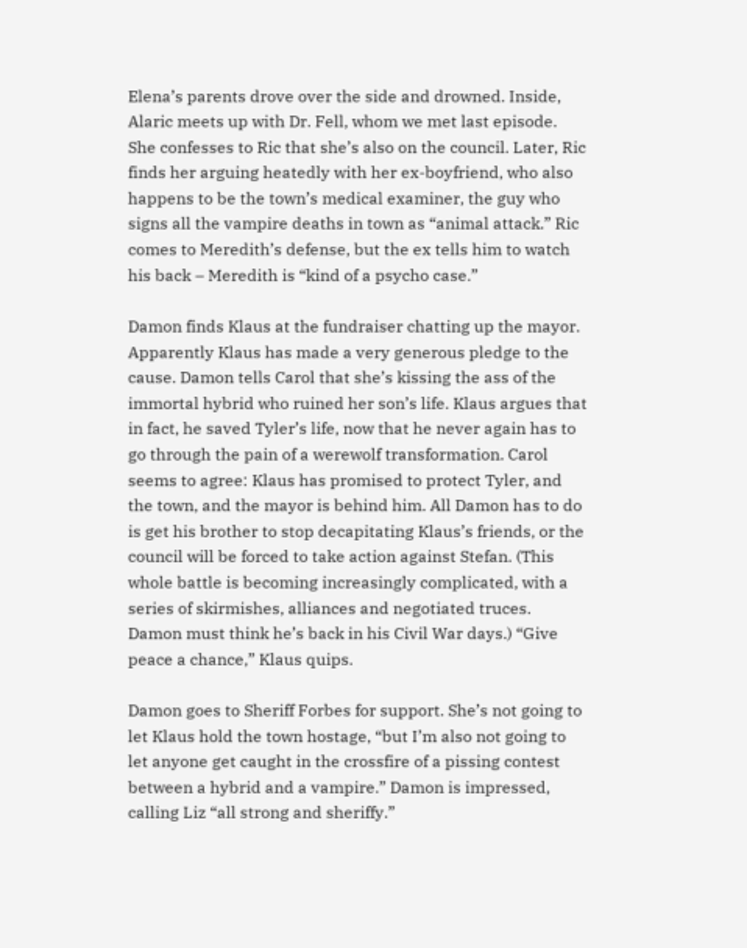Elena’s parents drove over the side and drowned. Inside, Alaric meets up with Dr. Fell, whom we met last episode. She confesses to Ric that she’s also on the council. Later, Ric finds her arguing heatedly with her ex-boyfriend, who also happens to be the town’s medical examiner, the guy who signs all the vampire deaths in town as “animal attack.” Ric comes to Meredith’s defense, but the ex tells him to watch his back – Meredith is “kind of a psycho case.”

Damon finds Klaus at the fundraiser chatting up the mayor. Apparently Klaus has made a very generous pledge to the cause. Damon tells Carol that she’s kissing the ass of the immortal hybrid who ruined her son’s life. Klaus argues that in fact, he saved Tyler’s life, now that he never again has to go through the pain of a werewolf transformation. Carol seems to agree: Klaus has promised to protect Tyler, and the town, and the mayor is behind him. All Damon has to do is get his brother to stop decapitating Klaus’s friends, or the council will be forced to take action against Stefan. (This whole battle is becoming increasingly complicated, with a series of skirmishes, alliances and negotiated truces. Damon must think he’s back in his Civil War days.) “Give peace a chance,” Klaus quips.

Damon goes to Sheriff Forbes for support. She’s not going to let Klaus hold the town hostage, “but I’m also not going to let anyone get caught in the crossfire of a pissing contest between a hybrid and a vampire.” Damon is impressed, calling Liz “all strong and sheriffy.”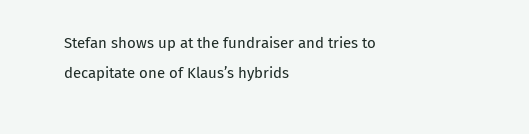Stefan shows up at the fundraiser and tries to decapitate one of Klaus’s hybrids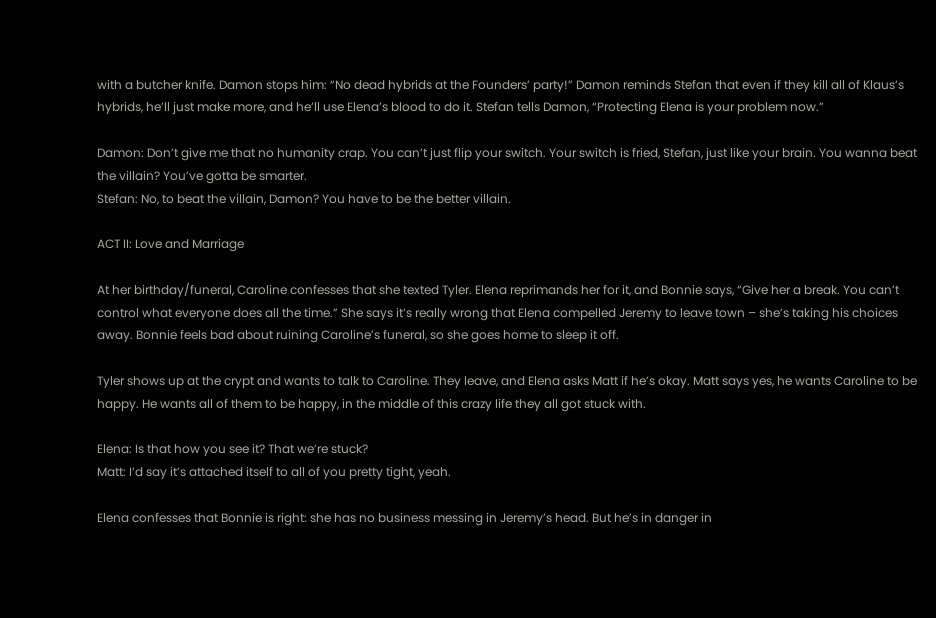with a butcher knife. Damon stops him: “No dead hybrids at the Founders’ party!” Damon reminds Stefan that even if they kill all of Klaus’s hybrids, he’ll just make more, and he’ll use Elena’s blood to do it. Stefan tells Damon, “Protecting Elena is your problem now.”

Damon: Don’t give me that no humanity crap. You can’t just flip your switch. Your switch is fried, Stefan, just like your brain. You wanna beat the villain? You’ve gotta be smarter.
Stefan: No, to beat the villain, Damon? You have to be the better villain.

ACT II: Love and Marriage

At her birthday/funeral, Caroline confesses that she texted Tyler. Elena reprimands her for it, and Bonnie says, “Give her a break. You can’t control what everyone does all the time.” She says it’s really wrong that Elena compelled Jeremy to leave town – she’s taking his choices away. Bonnie feels bad about ruining Caroline’s funeral, so she goes home to sleep it off.

Tyler shows up at the crypt and wants to talk to Caroline. They leave, and Elena asks Matt if he’s okay. Matt says yes, he wants Caroline to be happy. He wants all of them to be happy, in the middle of this crazy life they all got stuck with.

Elena: Is that how you see it? That we’re stuck?
Matt: I’d say it’s attached itself to all of you pretty tight, yeah.

Elena confesses that Bonnie is right: she has no business messing in Jeremy’s head. But he’s in danger in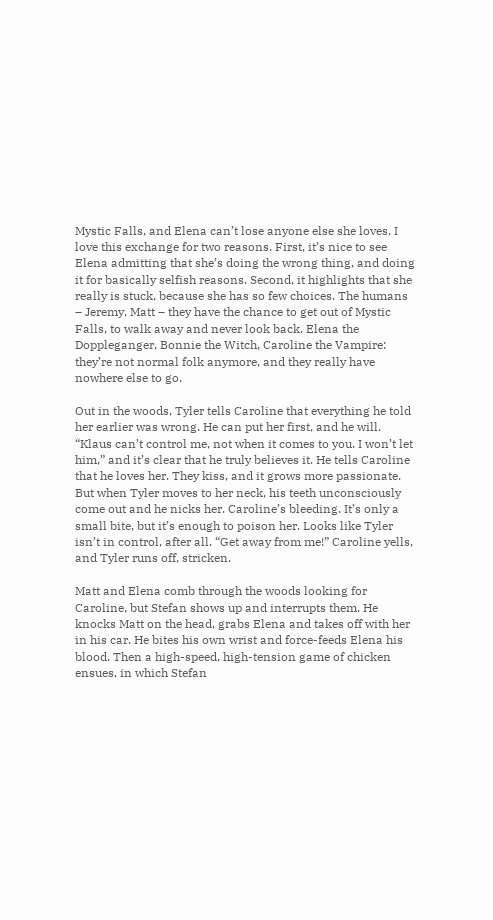Mystic Falls, and Elena can’t lose anyone else she loves. I love this exchange for two reasons. First, it’s nice to see Elena admitting that she’s doing the wrong thing, and doing it for basically selfish reasons. Second, it highlights that she really is stuck, because she has so few choices. The humans – Jeremy, Matt – they have the chance to get out of Mystic Falls, to walk away and never look back. Elena the Doppleganger, Bonnie the Witch, Caroline the Vampire: they’re not normal folk anymore, and they really have nowhere else to go.

Out in the woods, Tyler tells Caroline that everything he told her earlier was wrong. He can put her first, and he will. “Klaus can’t control me, not when it comes to you. I won’t let him,” and it’s clear that he truly believes it. He tells Caroline that he loves her. They kiss, and it grows more passionate. But when Tyler moves to her neck, his teeth unconsciously come out and he nicks her. Caroline’s bleeding. It’s only a small bite, but it’s enough to poison her. Looks like Tyler isn’t in control, after all. “Get away from me!” Caroline yells, and Tyler runs off, stricken.

Matt and Elena comb through the woods looking for Caroline, but Stefan shows up and interrupts them. He knocks Matt on the head, grabs Elena and takes off with her in his car. He bites his own wrist and force-feeds Elena his blood. Then a high-speed, high-tension game of chicken ensues, in which Stefan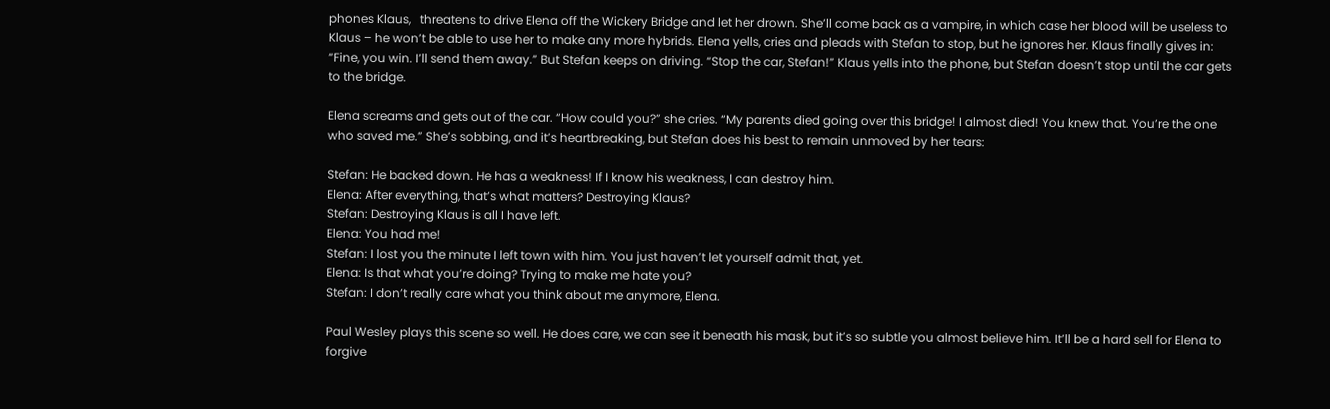phones Klaus,   threatens to drive Elena off the Wickery Bridge and let her drown. She’ll come back as a vampire, in which case her blood will be useless to Klaus – he won’t be able to use her to make any more hybrids. Elena yells, cries and pleads with Stefan to stop, but he ignores her. Klaus finally gives in: “Fine, you win. I’ll send them away.” But Stefan keeps on driving. “Stop the car, Stefan!” Klaus yells into the phone, but Stefan doesn’t stop until the car gets to the bridge.

Elena screams and gets out of the car. “How could you?” she cries. “My parents died going over this bridge! I almost died! You knew that. You’re the one who saved me.” She’s sobbing, and it’s heartbreaking, but Stefan does his best to remain unmoved by her tears:

Stefan: He backed down. He has a weakness! If I know his weakness, I can destroy him.
Elena: After everything, that’s what matters? Destroying Klaus?
Stefan: Destroying Klaus is all I have left.
Elena: You had me!
Stefan: I lost you the minute I left town with him. You just haven’t let yourself admit that, yet.
Elena: Is that what you’re doing? Trying to make me hate you?
Stefan: I don’t really care what you think about me anymore, Elena.

Paul Wesley plays this scene so well. He does care, we can see it beneath his mask, but it’s so subtle you almost believe him. It’ll be a hard sell for Elena to forgive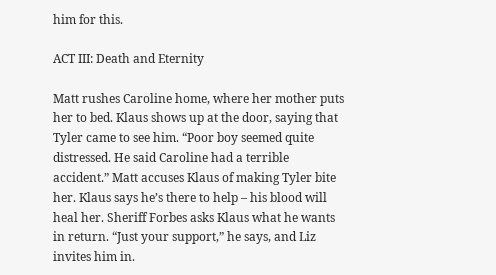him for this.

ACT III: Death and Eternity

Matt rushes Caroline home, where her mother puts her to bed. Klaus shows up at the door, saying that Tyler came to see him. “Poor boy seemed quite distressed. He said Caroline had a terrible accident.” Matt accuses Klaus of making Tyler bite her. Klaus says he’s there to help – his blood will heal her. Sheriff Forbes asks Klaus what he wants in return. “Just your support,” he says, and Liz invites him in.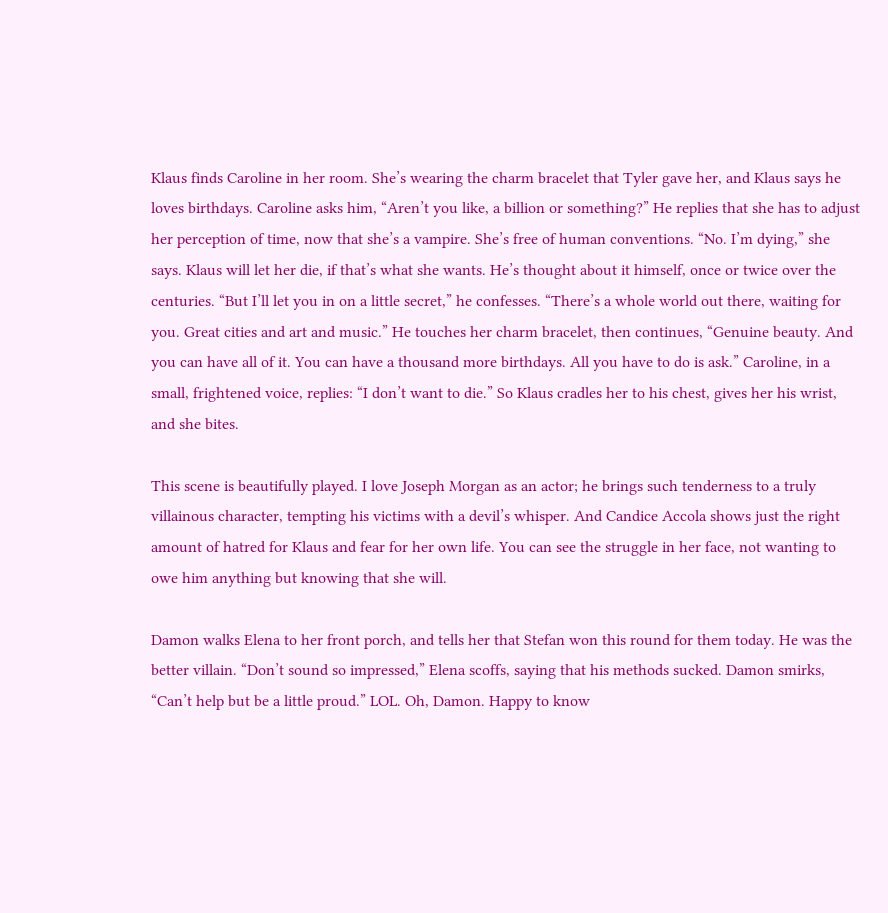Klaus finds Caroline in her room. She’s wearing the charm bracelet that Tyler gave her, and Klaus says he loves birthdays. Caroline asks him, “Aren’t you like, a billion or something?” He replies that she has to adjust her perception of time, now that she’s a vampire. She’s free of human conventions. “No. I’m dying,” she says. Klaus will let her die, if that’s what she wants. He’s thought about it himself, once or twice over the centuries. “But I’ll let you in on a little secret,” he confesses. “There’s a whole world out there, waiting for you. Great cities and art and music.” He touches her charm bracelet, then continues, “Genuine beauty. And you can have all of it. You can have a thousand more birthdays. All you have to do is ask.” Caroline, in a small, frightened voice, replies: “I don’t want to die.” So Klaus cradles her to his chest, gives her his wrist, and she bites.

This scene is beautifully played. I love Joseph Morgan as an actor; he brings such tenderness to a truly villainous character, tempting his victims with a devil’s whisper. And Candice Accola shows just the right amount of hatred for Klaus and fear for her own life. You can see the struggle in her face, not wanting to owe him anything but knowing that she will.

Damon walks Elena to her front porch, and tells her that Stefan won this round for them today. He was the better villain. “Don’t sound so impressed,” Elena scoffs, saying that his methods sucked. Damon smirks, “Can’t help but be a little proud.” LOL. Oh, Damon. Happy to know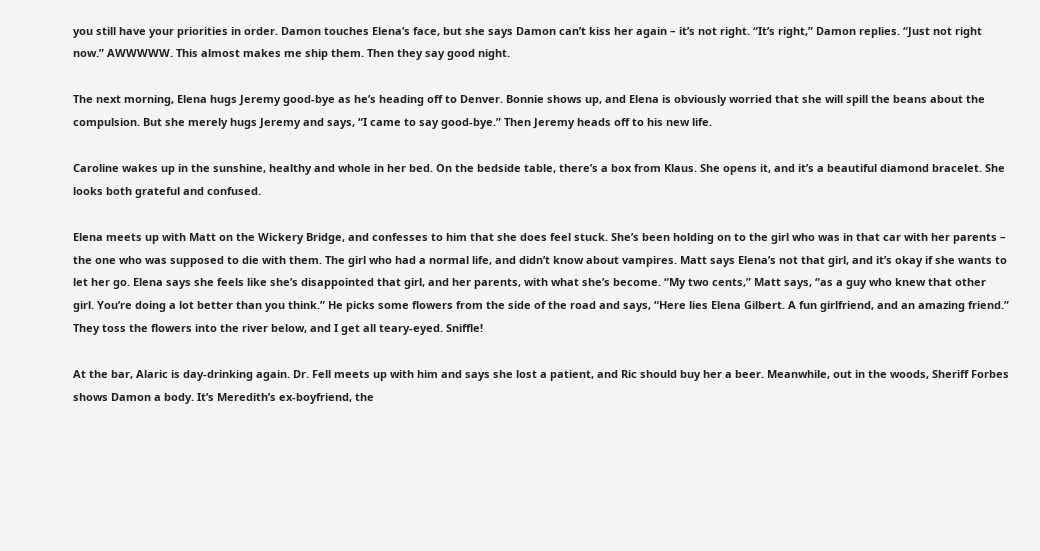you still have your priorities in order. Damon touches Elena’s face, but she says Damon can’t kiss her again – it’s not right. “It’s right,” Damon replies. “Just not right now.” AWWWWW. This almost makes me ship them. Then they say good night.

The next morning, Elena hugs Jeremy good-bye as he’s heading off to Denver. Bonnie shows up, and Elena is obviously worried that she will spill the beans about the compulsion. But she merely hugs Jeremy and says, “I came to say good-bye.” Then Jeremy heads off to his new life.

Caroline wakes up in the sunshine, healthy and whole in her bed. On the bedside table, there’s a box from Klaus. She opens it, and it’s a beautiful diamond bracelet. She looks both grateful and confused.

Elena meets up with Matt on the Wickery Bridge, and confesses to him that she does feel stuck. She’s been holding on to the girl who was in that car with her parents – the one who was supposed to die with them. The girl who had a normal life, and didn’t know about vampires. Matt says Elena’s not that girl, and it’s okay if she wants to let her go. Elena says she feels like she’s disappointed that girl, and her parents, with what she’s become. “My two cents,” Matt says, “as a guy who knew that other girl. You’re doing a lot better than you think.” He picks some flowers from the side of the road and says, “Here lies Elena Gilbert. A fun girlfriend, and an amazing friend.” They toss the flowers into the river below, and I get all teary-eyed. Sniffle!

At the bar, Alaric is day-drinking again. Dr. Fell meets up with him and says she lost a patient, and Ric should buy her a beer. Meanwhile, out in the woods, Sheriff Forbes shows Damon a body. It’s Meredith’s ex-boyfriend, the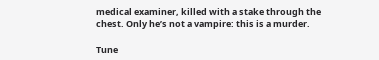medical examiner, killed with a stake through the chest. Only he’s not a vampire: this is a murder.

Tune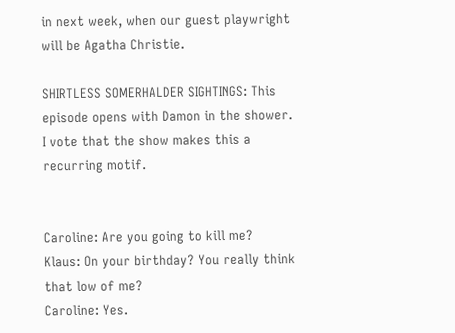in next week, when our guest playwright will be Agatha Christie.

SHIRTLESS SOMERHALDER SIGHTINGS: This episode opens with Damon in the shower. I vote that the show makes this a recurring motif.


Caroline: Are you going to kill me?
Klaus: On your birthday? You really think that low of me?
Caroline: Yes.